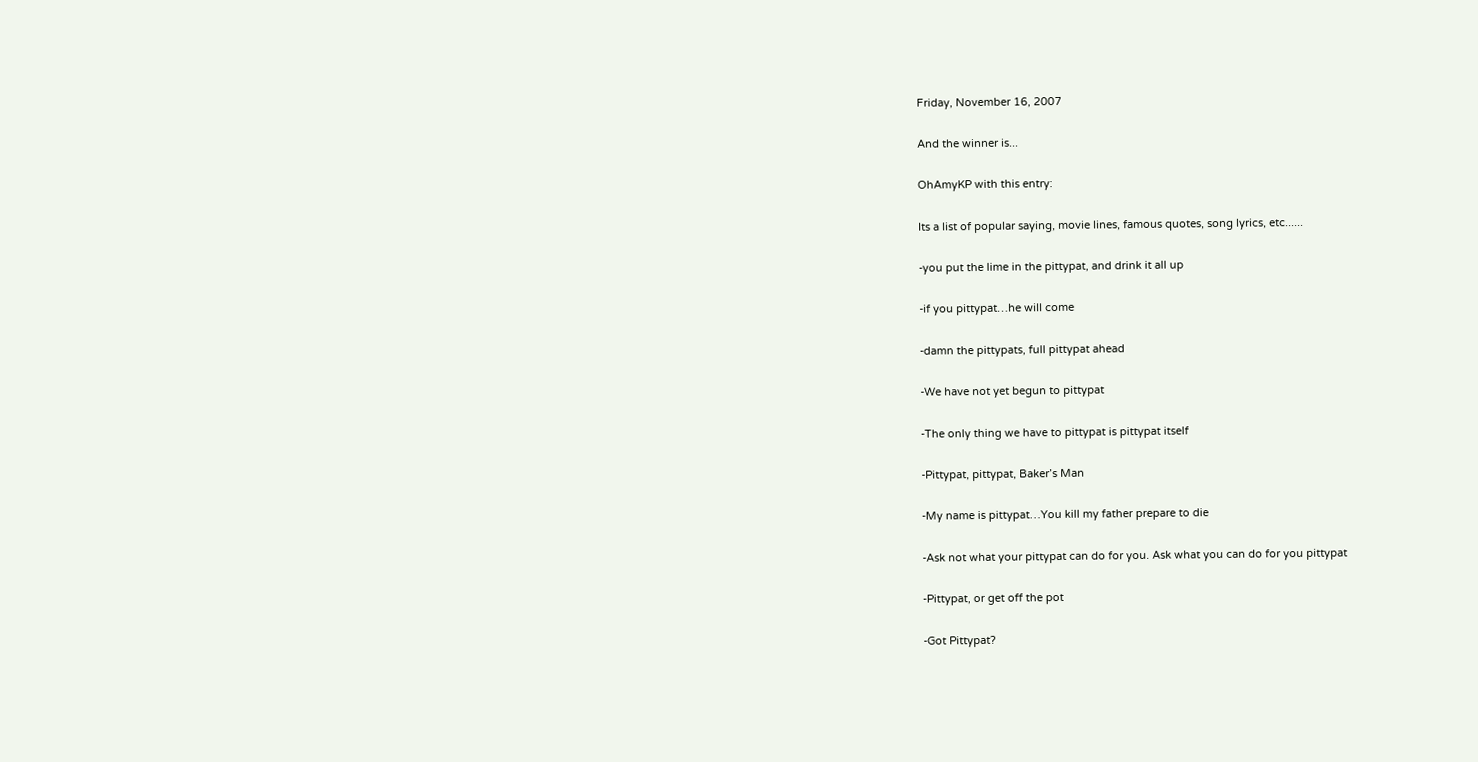Friday, November 16, 2007

And the winner is...

OhAmyKP with this entry:

Its a list of popular saying, movie lines, famous quotes, song lyrics, etc......

-you put the lime in the pittypat, and drink it all up

-if you pittypat…he will come

-damn the pittypats, full pittypat ahead

-We have not yet begun to pittypat

-The only thing we have to pittypat is pittypat itself

-Pittypat, pittypat, Baker’s Man

-My name is pittypat…You kill my father prepare to die

-Ask not what your pittypat can do for you. Ask what you can do for you pittypat

-Pittypat, or get off the pot

-Got Pittypat?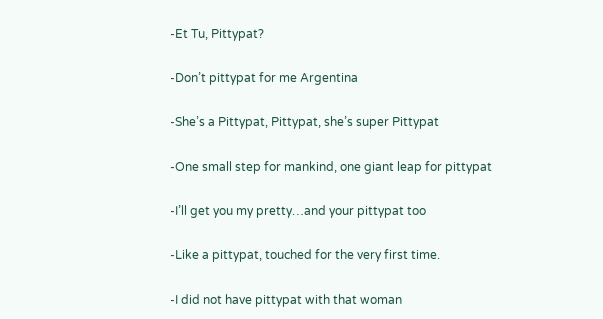-Et Tu, Pittypat?

-Don’t pittypat for me Argentina

-She’s a Pittypat, Pittypat, she’s super Pittypat

-One small step for mankind, one giant leap for pittypat

-I’ll get you my pretty…and your pittypat too

-Like a pittypat, touched for the very first time.

-I did not have pittypat with that woman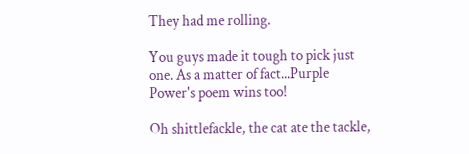They had me rolling.

You guys made it tough to pick just one. As a matter of fact...Purple Power's poem wins too!

Oh shittlefackle, the cat ate the tackle,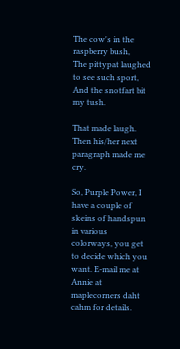The cow's in the raspberry bush,
The pittypat laughed to see such sport,
And the snotfart bit my tush.

That made laugh. Then his/her next paragraph made me cry.

So, Purple Power, I have a couple of skeins of handspun in various colorways, you get to decide which you want. E-mail me at Annie at maplecorners daht cahm for details.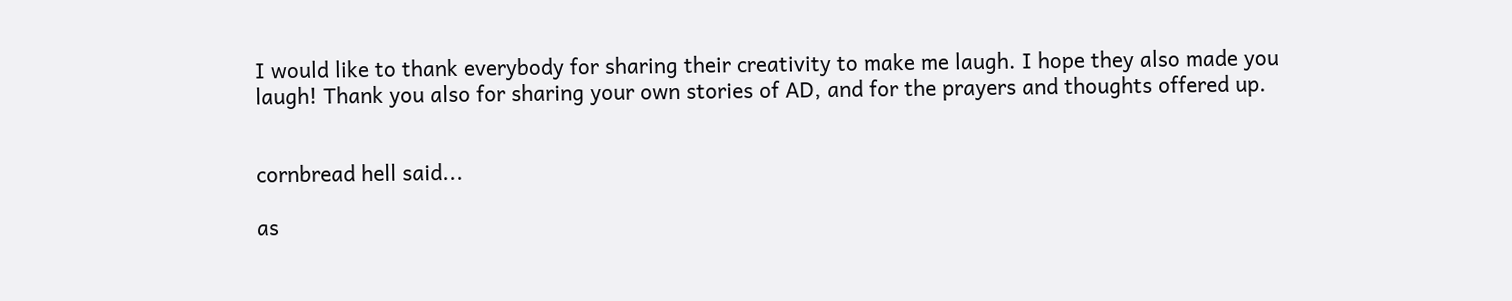I would like to thank everybody for sharing their creativity to make me laugh. I hope they also made you laugh! Thank you also for sharing your own stories of AD, and for the prayers and thoughts offered up.


cornbread hell said...

as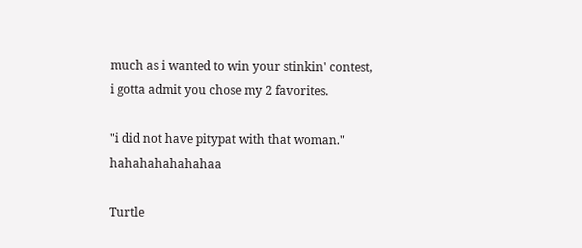much as i wanted to win your stinkin' contest, i gotta admit you chose my 2 favorites.

"i did not have pitypat with that woman." hahahahahahahaa

Turtle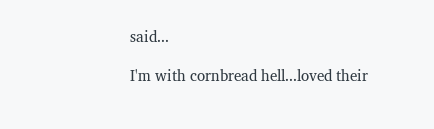said...

I'm with cornbread hell...loved their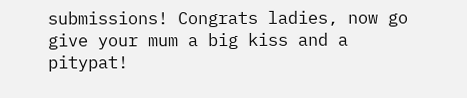submissions! Congrats ladies, now go give your mum a big kiss and a pitypat!